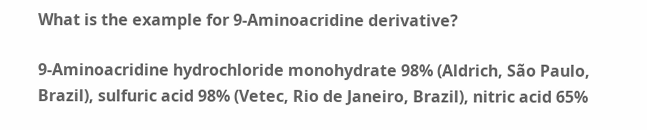What is the example for 9-Aminoacridine derivative?

9-Aminoacridine hydrochloride monohydrate 98% (Aldrich, São Paulo, Brazil), sulfuric acid 98% (Vetec, Rio de Janeiro, Brazil), nitric acid 65%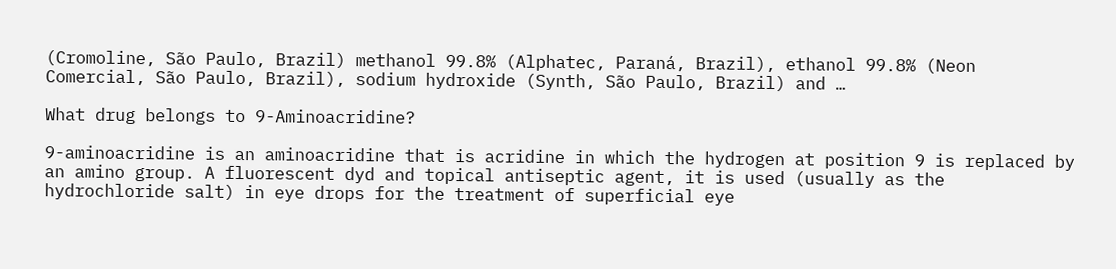(Cromoline, São Paulo, Brazil) methanol 99.8% (Alphatec, Paraná, Brazil), ethanol 99.8% (Neon Comercial, São Paulo, Brazil), sodium hydroxide (Synth, São Paulo, Brazil) and …

What drug belongs to 9-Aminoacridine?

9-aminoacridine is an aminoacridine that is acridine in which the hydrogen at position 9 is replaced by an amino group. A fluorescent dyd and topical antiseptic agent, it is used (usually as the hydrochloride salt) in eye drops for the treatment of superficial eye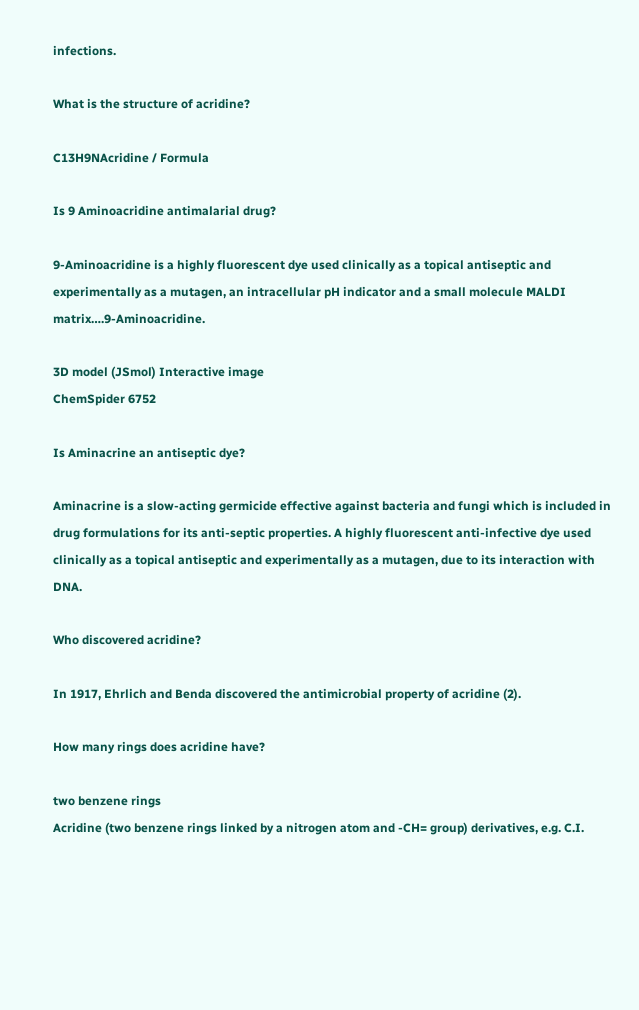infections.

What is the structure of acridine?

C13H9NAcridine / Formula

Is 9 Aminoacridine antimalarial drug?

9-Aminoacridine is a highly fluorescent dye used clinically as a topical antiseptic and experimentally as a mutagen, an intracellular pH indicator and a small molecule MALDI matrix….9-Aminoacridine.

3D model (JSmol) Interactive image
ChemSpider 6752

Is Aminacrine an antiseptic dye?

Aminacrine is a slow-acting germicide effective against bacteria and fungi which is included in drug formulations for its anti-septic properties. A highly fluorescent anti-infective dye used clinically as a topical antiseptic and experimentally as a mutagen, due to its interaction with DNA.

Who discovered acridine?

In 1917, Ehrlich and Benda discovered the antimicrobial property of acridine (2).

How many rings does acridine have?

two benzene rings
Acridine (two benzene rings linked by a nitrogen atom and -CH= group) derivatives, e.g. C.I.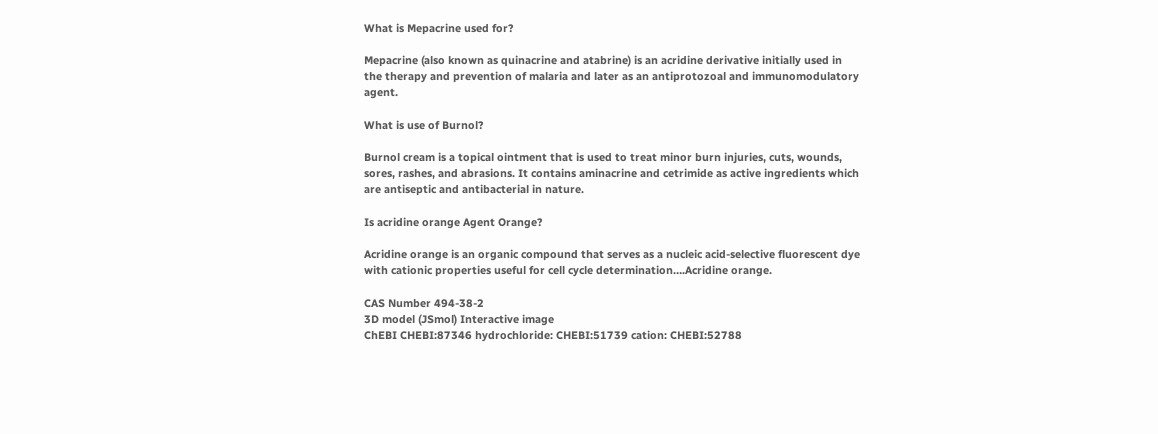What is Mepacrine used for?

Mepacrine (also known as quinacrine and atabrine) is an acridine derivative initially used in the therapy and prevention of malaria and later as an antiprotozoal and immunomodulatory agent.

What is use of Burnol?

Burnol cream is a topical ointment that is used to treat minor burn injuries, cuts, wounds, sores, rashes, and abrasions. It contains aminacrine and cetrimide as active ingredients which are antiseptic and antibacterial in nature.

Is acridine orange Agent Orange?

Acridine orange is an organic compound that serves as a nucleic acid-selective fluorescent dye with cationic properties useful for cell cycle determination….Acridine orange.

CAS Number 494-38-2
3D model (JSmol) Interactive image
ChEBI CHEBI:87346 hydrochloride: CHEBI:51739 cation: CHEBI:52788